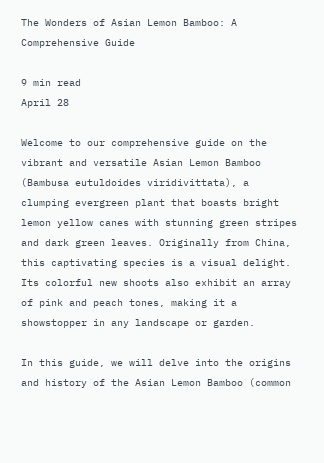The Wonders of Asian Lemon Bamboo: A Comprehensive Guide

9 min read
April 28

Welcome to our comprehensive guide on the vibrant and versatile Asian Lemon Bamboo (Bambusa eutuldoides viridivittata), a clumping evergreen plant that boasts bright lemon yellow canes with stunning green stripes and dark green leaves. Originally from China, this captivating species is a visual delight. Its colorful new shoots also exhibit an array of pink and peach tones, making it a showstopper in any landscape or garden.

In this guide, we will delve into the origins and history of the Asian Lemon Bamboo (common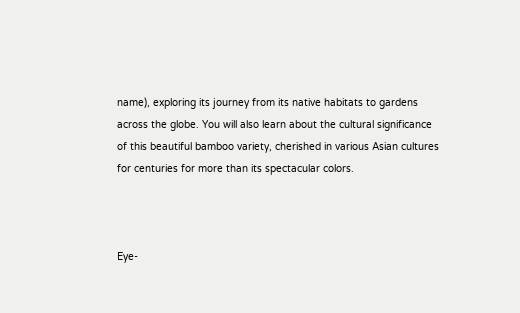name), exploring its journey from its native habitats to gardens across the globe. You will also learn about the cultural significance of this beautiful bamboo variety, cherished in various Asian cultures for centuries for more than its spectacular colors.



Eye-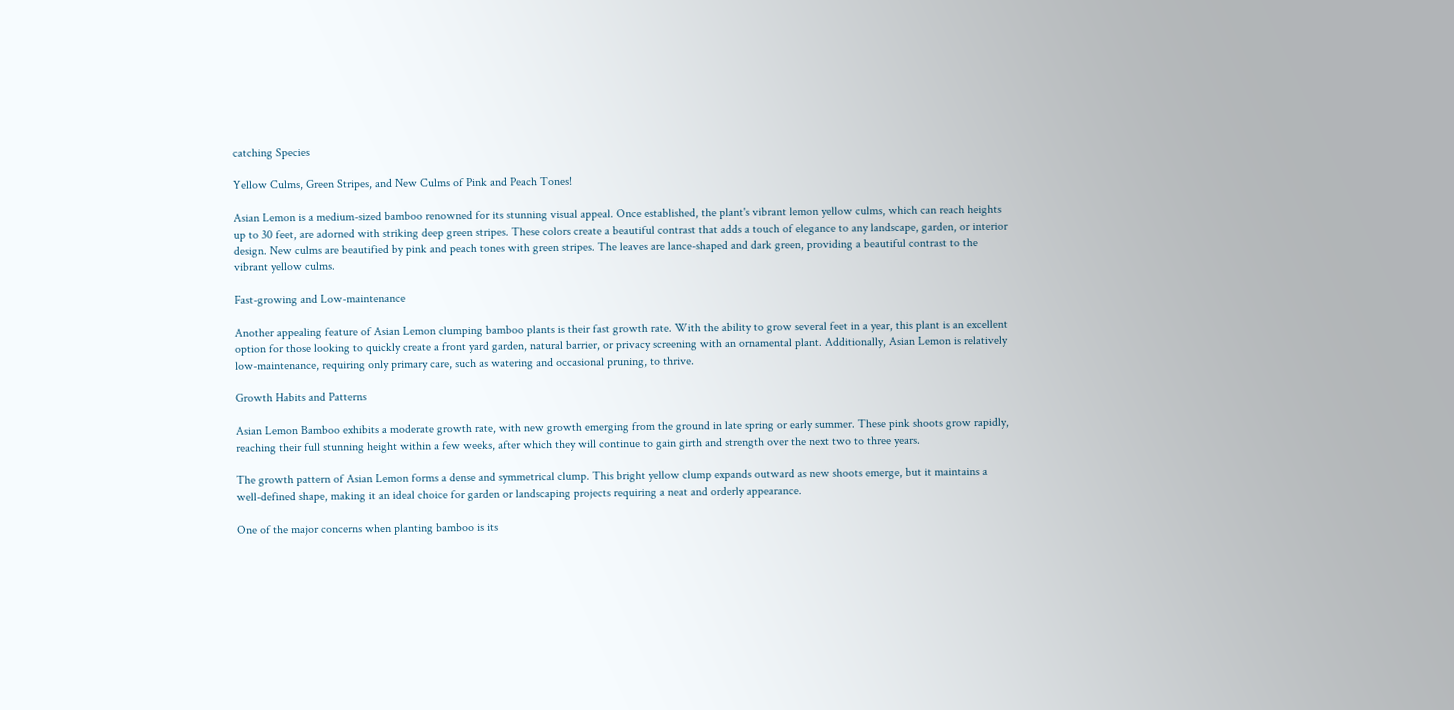catching Species

Yellow Culms, Green Stripes, and New Culms of Pink and Peach Tones!

Asian Lemon is a medium-sized bamboo renowned for its stunning visual appeal. Once established, the plant's vibrant lemon yellow culms, which can reach heights up to 30 feet, are adorned with striking deep green stripes. These colors create a beautiful contrast that adds a touch of elegance to any landscape, garden, or interior design. New culms are beautified by pink and peach tones with green stripes. The leaves are lance-shaped and dark green, providing a beautiful contrast to the vibrant yellow culms.

Fast-growing and Low-maintenance

Another appealing feature of Asian Lemon clumping bamboo plants is their fast growth rate. With the ability to grow several feet in a year, this plant is an excellent option for those looking to quickly create a front yard garden, natural barrier, or privacy screening with an ornamental plant. Additionally, Asian Lemon is relatively low-maintenance, requiring only primary care, such as watering and occasional pruning, to thrive.

Growth Habits and Patterns

Asian Lemon Bamboo exhibits a moderate growth rate, with new growth emerging from the ground in late spring or early summer. These pink shoots grow rapidly, reaching their full stunning height within a few weeks, after which they will continue to gain girth and strength over the next two to three years.

The growth pattern of Asian Lemon forms a dense and symmetrical clump. This bright yellow clump expands outward as new shoots emerge, but it maintains a well-defined shape, making it an ideal choice for garden or landscaping projects requiring a neat and orderly appearance.

One of the major concerns when planting bamboo is its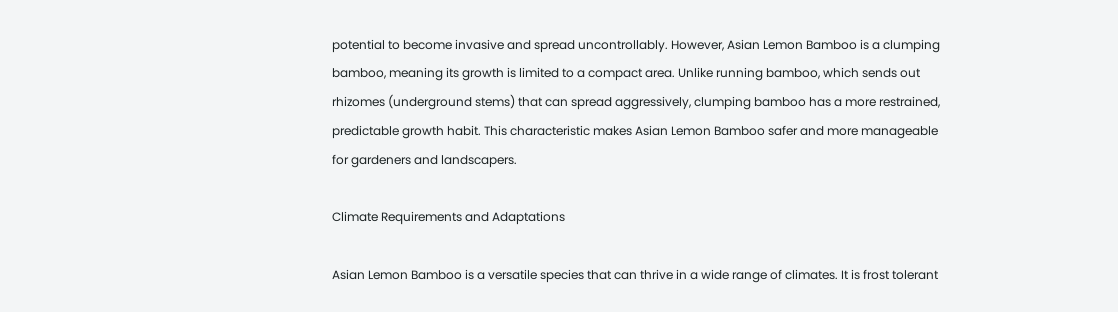potential to become invasive and spread uncontrollably. However, Asian Lemon Bamboo is a clumping bamboo, meaning its growth is limited to a compact area. Unlike running bamboo, which sends out rhizomes (underground stems) that can spread aggressively, clumping bamboo has a more restrained, predictable growth habit. This characteristic makes Asian Lemon Bamboo safer and more manageable for gardeners and landscapers.

Climate Requirements and Adaptations

Asian Lemon Bamboo is a versatile species that can thrive in a wide range of climates. It is frost tolerant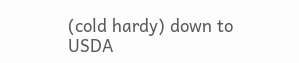(cold hardy) down to USDA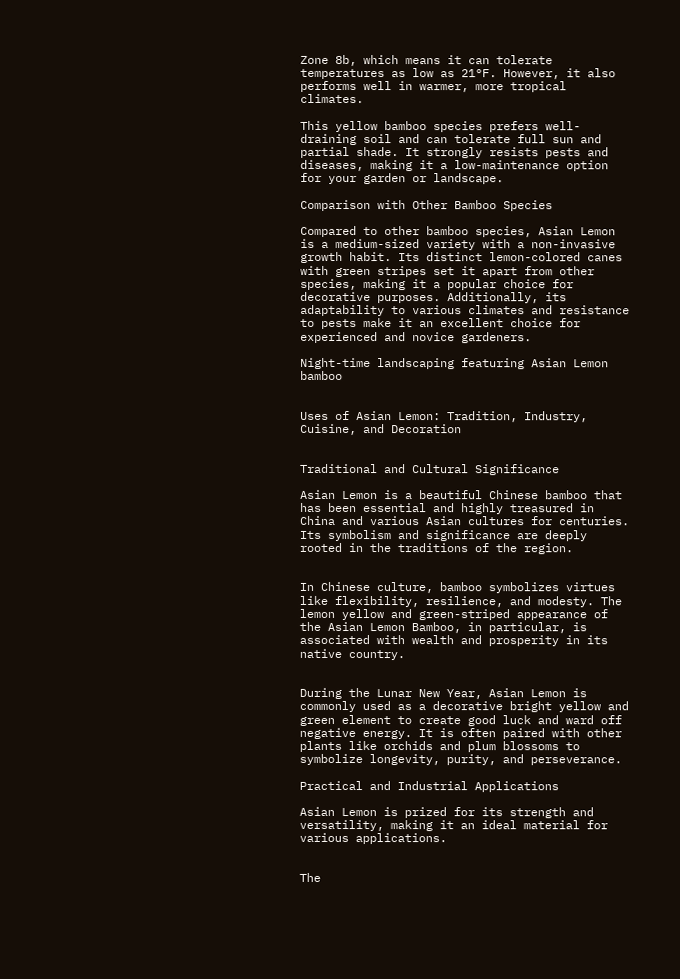Zone 8b, which means it can tolerate temperatures as low as 21°F. However, it also performs well in warmer, more tropical climates.

This yellow bamboo species prefers well-draining soil and can tolerate full sun and partial shade. It strongly resists pests and diseases, making it a low-maintenance option for your garden or landscape.

Comparison with Other Bamboo Species

Compared to other bamboo species, Asian Lemon is a medium-sized variety with a non-invasive growth habit. Its distinct lemon-colored canes with green stripes set it apart from other species, making it a popular choice for decorative purposes. Additionally, its adaptability to various climates and resistance to pests make it an excellent choice for experienced and novice gardeners.

Night-time landscaping featuring Asian Lemon bamboo


Uses of Asian Lemon: Tradition, Industry, Cuisine, and Decoration


Traditional and Cultural Significance

Asian Lemon is a beautiful Chinese bamboo that has been essential and highly treasured in China and various Asian cultures for centuries. Its symbolism and significance are deeply rooted in the traditions of the region.


In Chinese culture, bamboo symbolizes virtues like flexibility, resilience, and modesty. The lemon yellow and green-striped appearance of the Asian Lemon Bamboo, in particular, is associated with wealth and prosperity in its native country.


During the Lunar New Year, Asian Lemon is commonly used as a decorative bright yellow and green element to create good luck and ward off negative energy. It is often paired with other plants like orchids and plum blossoms to symbolize longevity, purity, and perseverance.

Practical and Industrial Applications

Asian Lemon is prized for its strength and versatility, making it an ideal material for various applications.


The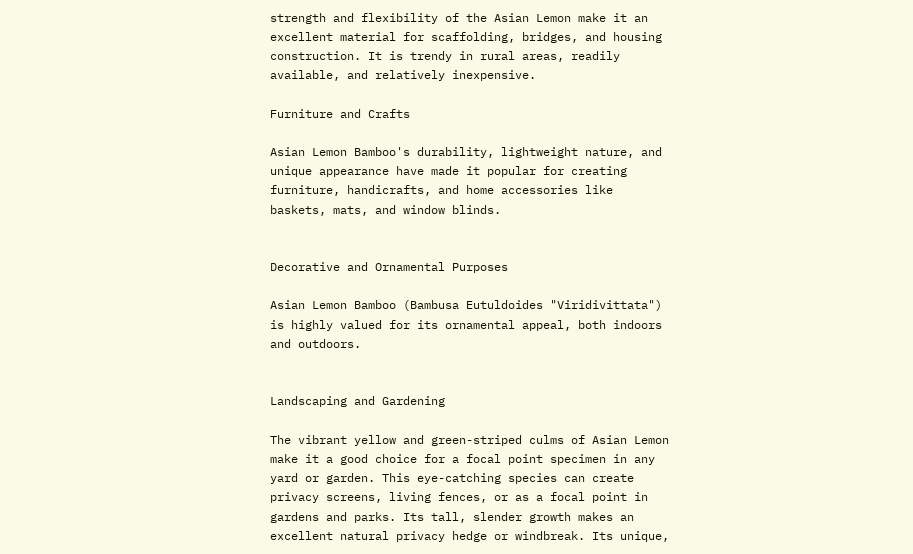strength and flexibility of the Asian Lemon make it an excellent material for scaffolding, bridges, and housing construction. It is trendy in rural areas, readily available, and relatively inexpensive.

Furniture and Crafts

Asian Lemon Bamboo's durability, lightweight nature, and unique appearance have made it popular for creating furniture, handicrafts, and home accessories like baskets, mats, and window blinds.


Decorative and Ornamental Purposes

Asian Lemon Bamboo (Bambusa Eutuldoides "Viridivittata") is highly valued for its ornamental appeal, both indoors and outdoors.


Landscaping and Gardening

The vibrant yellow and green-striped culms of Asian Lemon make it a good choice for a focal point specimen in any yard or garden. This eye-catching species can create privacy screens, living fences, or as a focal point in gardens and parks. Its tall, slender growth makes an excellent natural privacy hedge or windbreak. Its unique,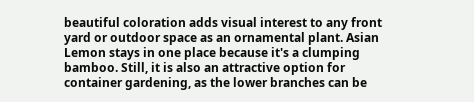beautiful coloration adds visual interest to any front yard or outdoor space as an ornamental plant. Asian Lemon stays in one place because it's a clumping bamboo. Still, it is also an attractive option for container gardening, as the lower branches can be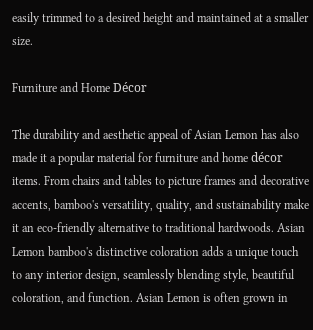easily trimmed to a desired height and maintained at a smaller size.

Furniture and Home Décor

The durability and aesthetic appeal of Asian Lemon has also made it a popular material for furniture and home décor items. From chairs and tables to picture frames and decorative accents, bamboo's versatility, quality, and sustainability make it an eco-friendly alternative to traditional hardwoods. Asian Lemon bamboo's distinctive coloration adds a unique touch to any interior design, seamlessly blending style, beautiful coloration, and function. Asian Lemon is often grown in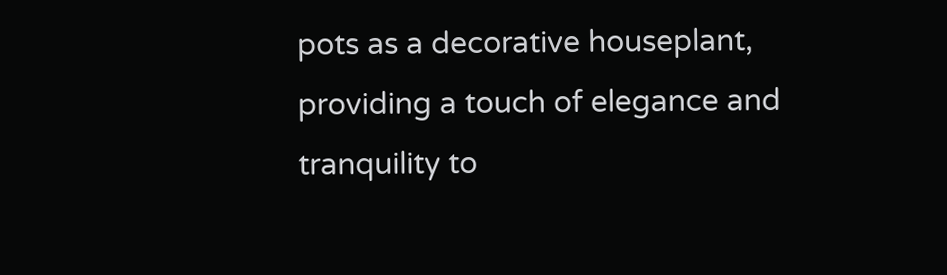pots as a decorative houseplant, providing a touch of elegance and tranquility to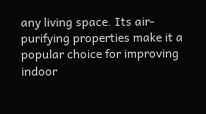any living space. Its air-purifying properties make it a popular choice for improving indoor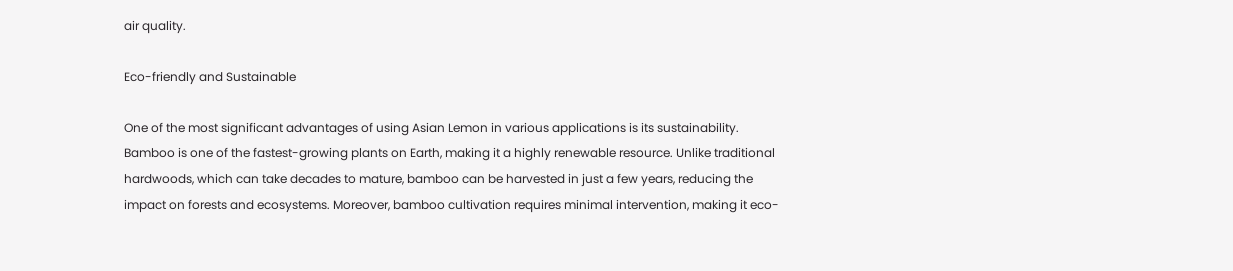air quality.

Eco-friendly and Sustainable

One of the most significant advantages of using Asian Lemon in various applications is its sustainability. Bamboo is one of the fastest-growing plants on Earth, making it a highly renewable resource. Unlike traditional hardwoods, which can take decades to mature, bamboo can be harvested in just a few years, reducing the impact on forests and ecosystems. Moreover, bamboo cultivation requires minimal intervention, making it eco-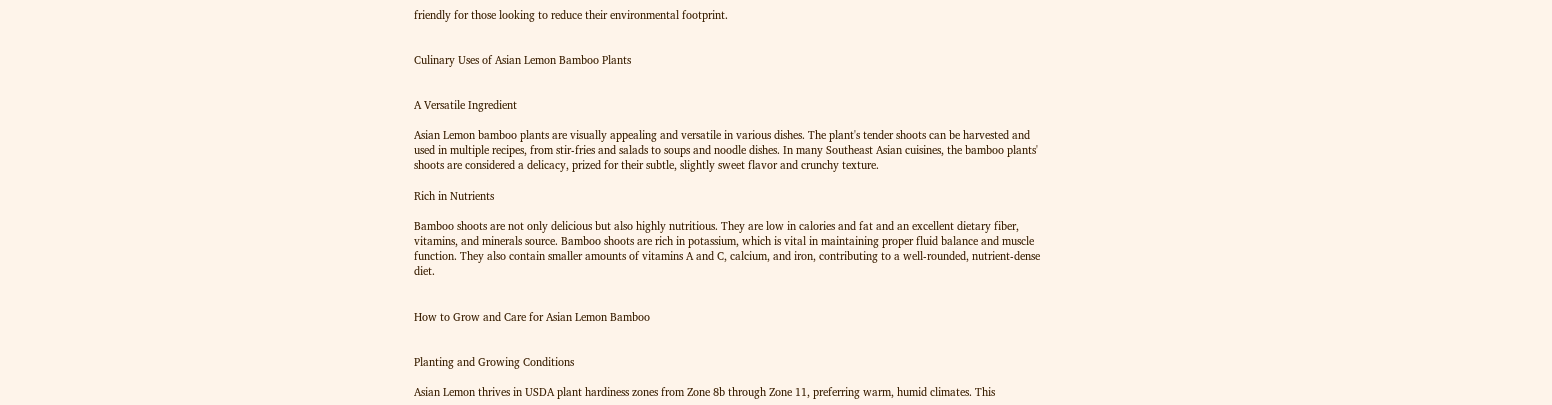friendly for those looking to reduce their environmental footprint.


Culinary Uses of Asian Lemon Bamboo Plants


A Versatile Ingredient

Asian Lemon bamboo plants are visually appealing and versatile in various dishes. The plant's tender shoots can be harvested and used in multiple recipes, from stir-fries and salads to soups and noodle dishes. In many Southeast Asian cuisines, the bamboo plants' shoots are considered a delicacy, prized for their subtle, slightly sweet flavor and crunchy texture.

Rich in Nutrients

Bamboo shoots are not only delicious but also highly nutritious. They are low in calories and fat and an excellent dietary fiber, vitamins, and minerals source. Bamboo shoots are rich in potassium, which is vital in maintaining proper fluid balance and muscle function. They also contain smaller amounts of vitamins A and C, calcium, and iron, contributing to a well-rounded, nutrient-dense diet.


How to Grow and Care for Asian Lemon Bamboo


Planting and Growing Conditions

Asian Lemon thrives in USDA plant hardiness zones from Zone 8b through Zone 11, preferring warm, humid climates. This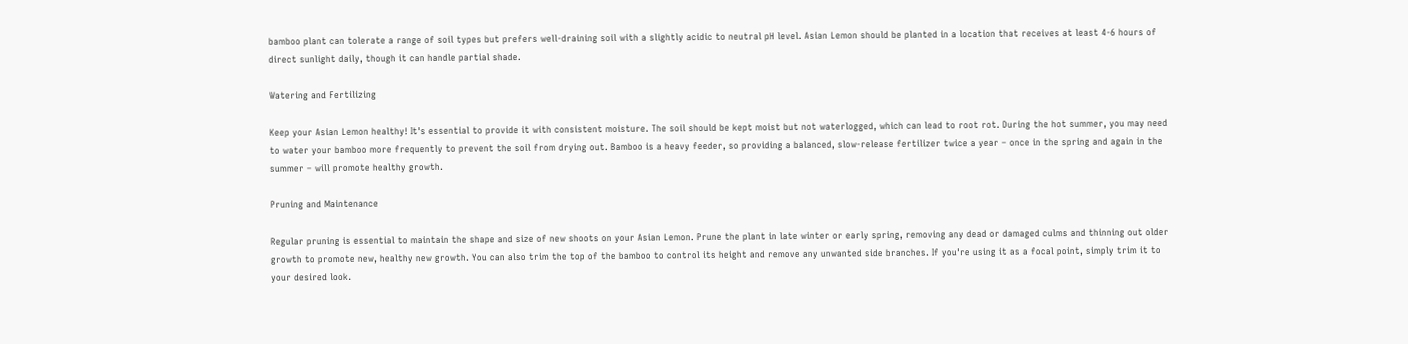bamboo plant can tolerate a range of soil types but prefers well-draining soil with a slightly acidic to neutral pH level. Asian Lemon should be planted in a location that receives at least 4-6 hours of direct sunlight daily, though it can handle partial shade.

Watering and Fertilizing

Keep your Asian Lemon healthy! It's essential to provide it with consistent moisture. The soil should be kept moist but not waterlogged, which can lead to root rot. During the hot summer, you may need to water your bamboo more frequently to prevent the soil from drying out. Bamboo is a heavy feeder, so providing a balanced, slow-release fertilizer twice a year – once in the spring and again in the summer – will promote healthy growth.

Pruning and Maintenance

Regular pruning is essential to maintain the shape and size of new shoots on your Asian Lemon. Prune the plant in late winter or early spring, removing any dead or damaged culms and thinning out older growth to promote new, healthy new growth. You can also trim the top of the bamboo to control its height and remove any unwanted side branches. If you're using it as a focal point, simply trim it to your desired look.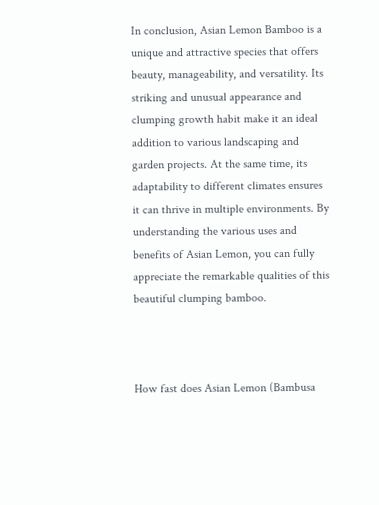In conclusion, Asian Lemon Bamboo is a unique and attractive species that offers beauty, manageability, and versatility. Its striking and unusual appearance and clumping growth habit make it an ideal addition to various landscaping and garden projects. At the same time, its adaptability to different climates ensures it can thrive in multiple environments. By understanding the various uses and benefits of Asian Lemon, you can fully appreciate the remarkable qualities of this beautiful clumping bamboo.



How fast does Asian Lemon (Bambusa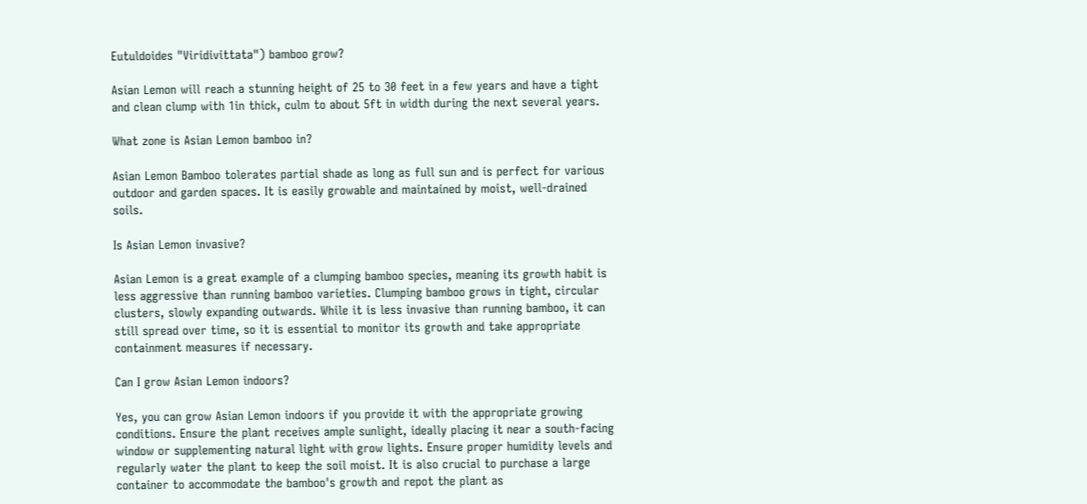Eutuldoides "Viridivittata") bamboo grow?

Asian Lemon will reach a stunning height of 25 to 30 feet in a few years and have a tight and clean clump with 1in thick, culm to about 5ft in width during the next several years.

What zone is Asian Lemon bamboo in?

Asian Lemon Bamboo tolerates partial shade as long as full sun and is perfect for various outdoor and garden spaces. It is easily growable and maintained by moist, well-drained soils.

Is Asian Lemon invasive?

Asian Lemon is a great example of a clumping bamboo species, meaning its growth habit is less aggressive than running bamboo varieties. Clumping bamboo grows in tight, circular clusters, slowly expanding outwards. While it is less invasive than running bamboo, it can still spread over time, so it is essential to monitor its growth and take appropriate containment measures if necessary.

Can I grow Asian Lemon indoors?

Yes, you can grow Asian Lemon indoors if you provide it with the appropriate growing conditions. Ensure the plant receives ample sunlight, ideally placing it near a south-facing window or supplementing natural light with grow lights. Ensure proper humidity levels and regularly water the plant to keep the soil moist. It is also crucial to purchase a large container to accommodate the bamboo's growth and repot the plant as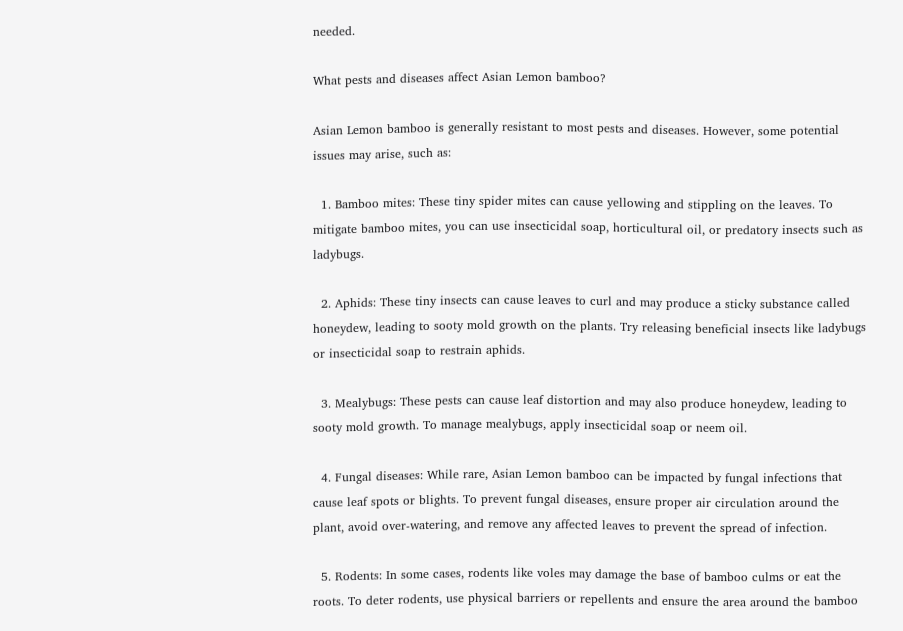needed.

What pests and diseases affect Asian Lemon bamboo?

Asian Lemon bamboo is generally resistant to most pests and diseases. However, some potential issues may arise, such as:

  1. Bamboo mites: These tiny spider mites can cause yellowing and stippling on the leaves. To mitigate bamboo mites, you can use insecticidal soap, horticultural oil, or predatory insects such as ladybugs.

  2. Aphids: These tiny insects can cause leaves to curl and may produce a sticky substance called honeydew, leading to sooty mold growth on the plants. Try releasing beneficial insects like ladybugs or insecticidal soap to restrain aphids.

  3. Mealybugs: These pests can cause leaf distortion and may also produce honeydew, leading to sooty mold growth. To manage mealybugs, apply insecticidal soap or neem oil.

  4. Fungal diseases: While rare, Asian Lemon bamboo can be impacted by fungal infections that cause leaf spots or blights. To prevent fungal diseases, ensure proper air circulation around the plant, avoid over-watering, and remove any affected leaves to prevent the spread of infection.

  5. Rodents: In some cases, rodents like voles may damage the base of bamboo culms or eat the roots. To deter rodents, use physical barriers or repellents and ensure the area around the bamboo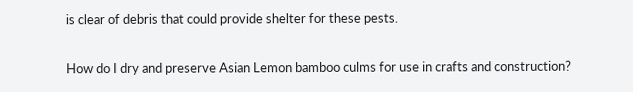is clear of debris that could provide shelter for these pests.

How do I dry and preserve Asian Lemon bamboo culms for use in crafts and construction?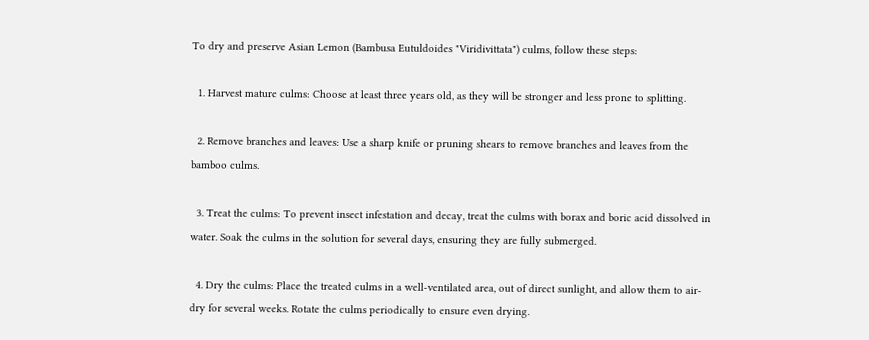To dry and preserve Asian Lemon (Bambusa Eutuldoides "Viridivittata") culms, follow these steps:

  1. Harvest mature culms: Choose at least three years old, as they will be stronger and less prone to splitting.

  2. Remove branches and leaves: Use a sharp knife or pruning shears to remove branches and leaves from the bamboo culms.

  3. Treat the culms: To prevent insect infestation and decay, treat the culms with borax and boric acid dissolved in water. Soak the culms in the solution for several days, ensuring they are fully submerged.

  4. Dry the culms: Place the treated culms in a well-ventilated area, out of direct sunlight, and allow them to air-dry for several weeks. Rotate the culms periodically to ensure even drying.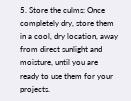5. Store the culms: Once completely dry, store them in a cool, dry location, away from direct sunlight and moisture, until you are ready to use them for your projects.